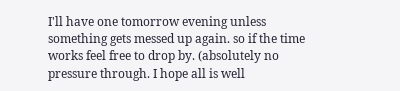I'll have one tomorrow evening unless something gets messed up again. so if the time works feel free to drop by. (absolutely no pressure through. I hope all is well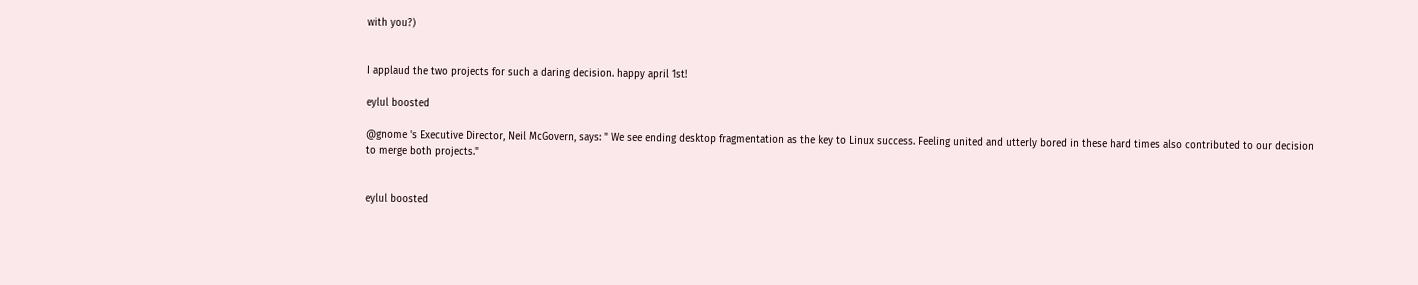with you?)


I applaud the two projects for such a daring decision. happy april 1st!

eylul boosted

@gnome 's Executive Director, Neil McGovern, says: " We see ending desktop fragmentation as the key to Linux success. Feeling united and utterly bored in these hard times also contributed to our decision to merge both projects."


eylul boosted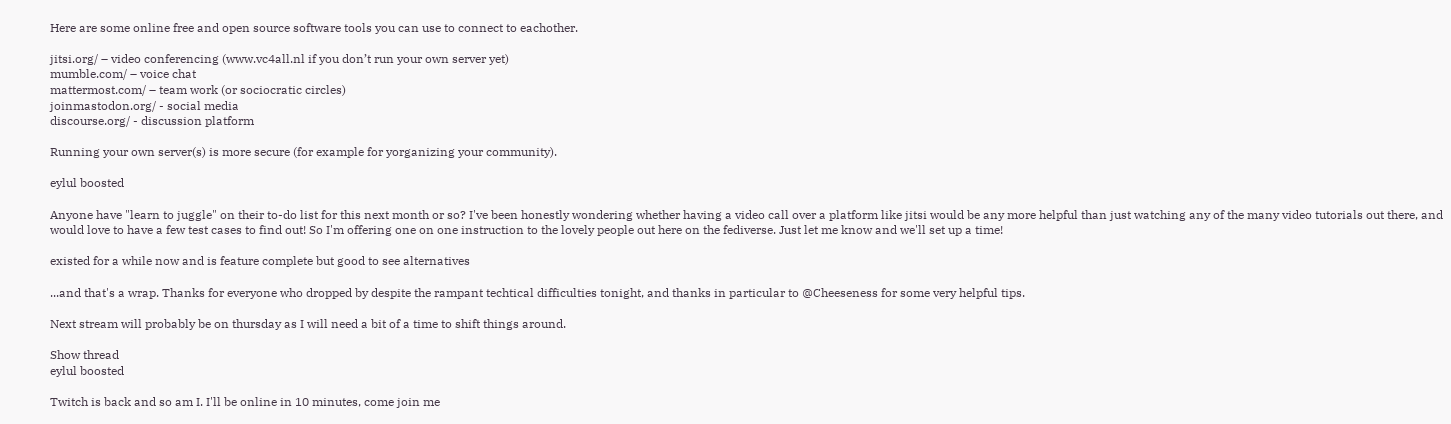Here are some online free and open source software tools you can use to connect to eachother.

jitsi.org/ – video conferencing (www.vc4all.nl if you don’t run your own server yet)
mumble.com/ – voice chat
mattermost.com/ – team work (or sociocratic circles)
joinmastodon.org/ - social media
discourse.org/ - discussion platform

Running your own server(s) is more secure (for example for yorganizing your community).

eylul boosted

Anyone have "learn to juggle" on their to-do list for this next month or so? I've been honestly wondering whether having a video call over a platform like jitsi would be any more helpful than just watching any of the many video tutorials out there, and would love to have a few test cases to find out! So I'm offering one on one instruction to the lovely people out here on the fediverse. Just let me know and we'll set up a time!

existed for a while now and is feature complete but good to see alternatives

...and that's a wrap. Thanks for everyone who dropped by despite the rampant techtical difficulties tonight, and thanks in particular to @Cheeseness for some very helpful tips.

Next stream will probably be on thursday as I will need a bit of a time to shift things around.

Show thread
eylul boosted

Twitch is back and so am I. I'll be online in 10 minutes, come join me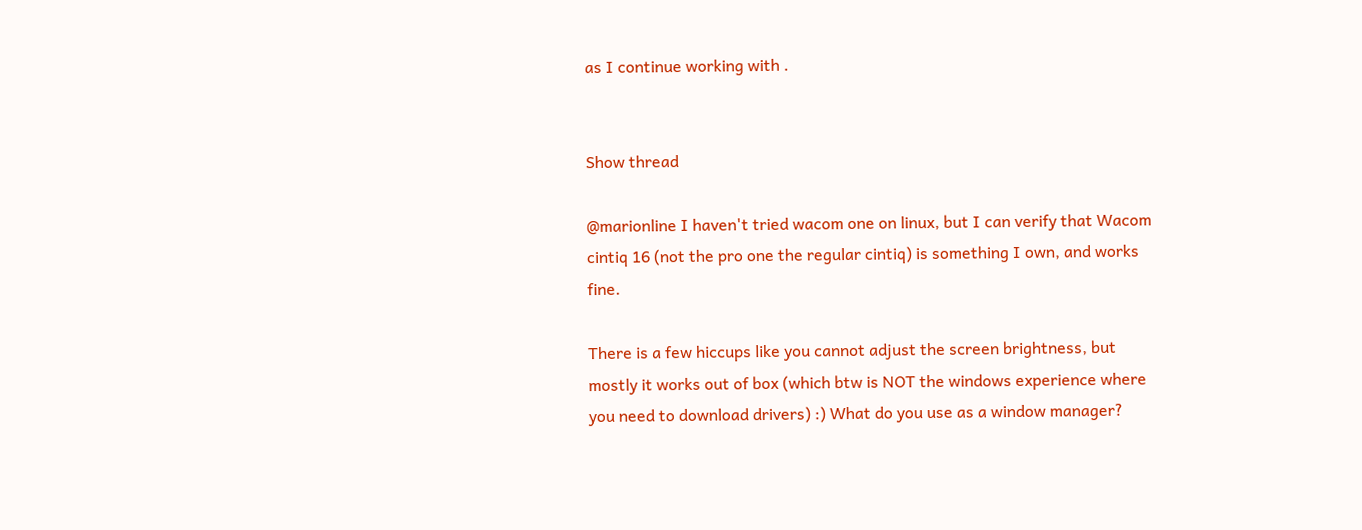as I continue working with .


Show thread

@marionline I haven't tried wacom one on linux, but I can verify that Wacom cintiq 16 (not the pro one the regular cintiq) is something I own, and works fine.

There is a few hiccups like you cannot adjust the screen brightness, but mostly it works out of box (which btw is NOT the windows experience where you need to download drivers) :) What do you use as a window manager?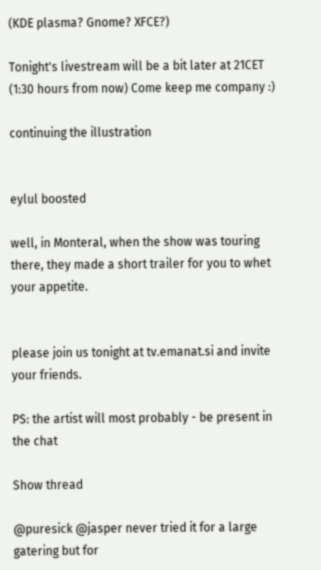(KDE plasma? Gnome? XFCE?)

Tonight's livestream will be a bit later at 21CET (1:30 hours from now) Come keep me company :)

continuing the illustration


eylul boosted

well, in Monteral, when the show was touring there, they made a short trailer for you to whet your appetite.


please join us tonight at tv.emanat.si and invite your friends.

PS: the artist will most probably - be present in the chat

Show thread

@puresick @jasper never tried it for a large gatering but for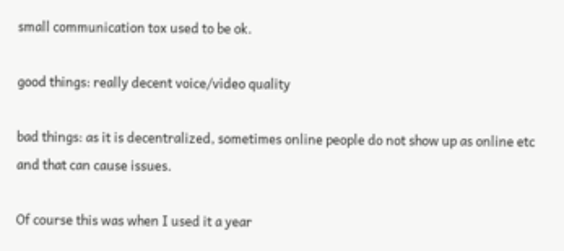small communication tox used to be ok.

good things: really decent voice/video quality

bad things: as it is decentralized, sometimes online people do not show up as online etc and that can cause issues.

Of course this was when I used it a year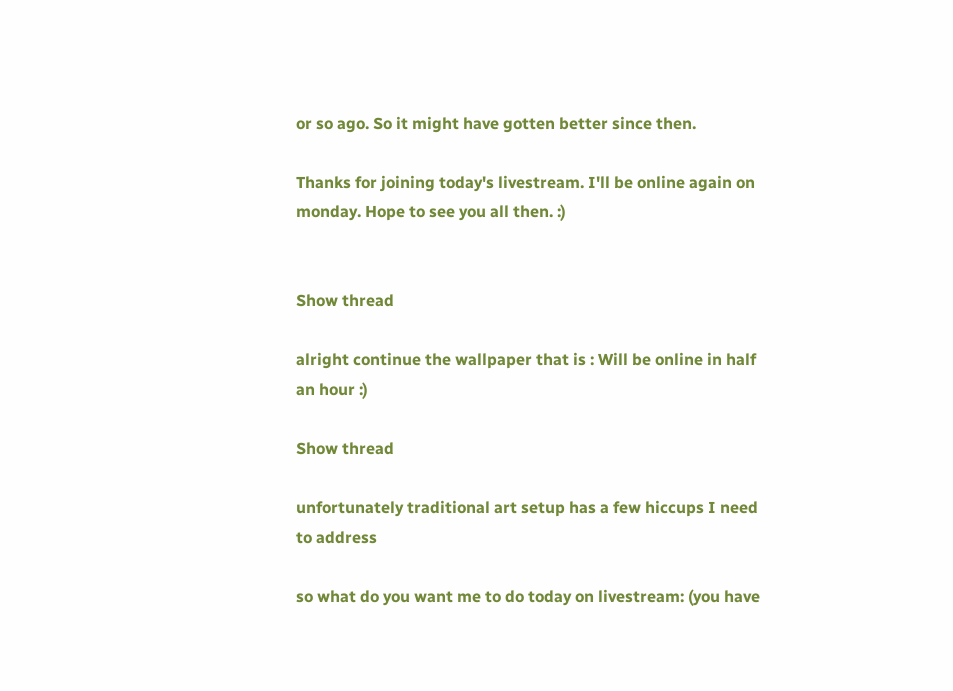or so ago. So it might have gotten better since then.

Thanks for joining today's livestream. I'll be online again on monday. Hope to see you all then. :)


Show thread

alright continue the wallpaper that is : Will be online in half an hour :)

Show thread

unfortunately traditional art setup has a few hiccups I need to address

so what do you want me to do today on livestream: (you have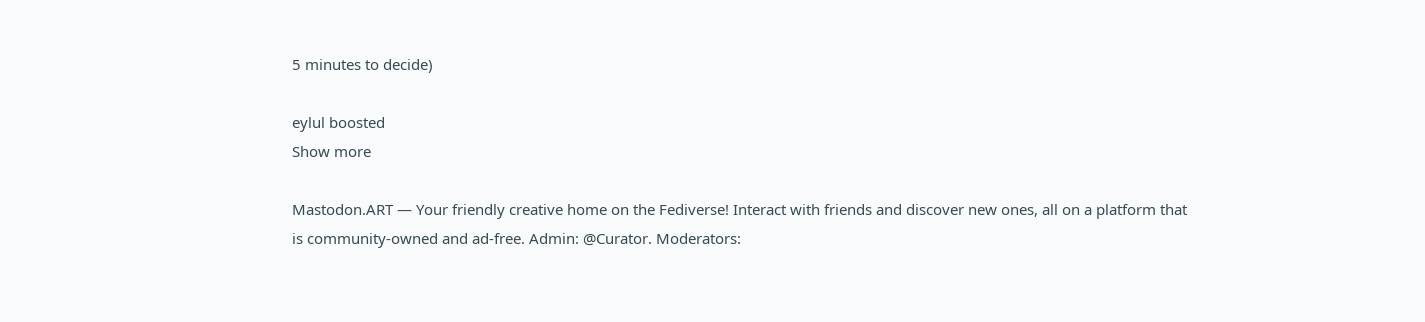5 minutes to decide)

eylul boosted
Show more

Mastodon.ART — Your friendly creative home on the Fediverse! Interact with friends and discover new ones, all on a platform that is community-owned and ad-free. Admin: @Curator. Moderators: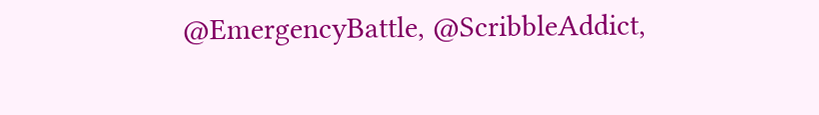@EmergencyBattle, @ScribbleAddict,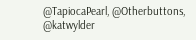@TapiocaPearl, @Otherbuttons, @katwylder